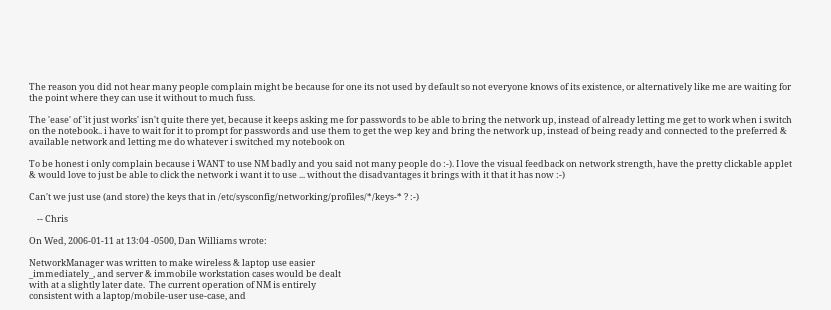The reason you did not hear many people complain might be because for one its not used by default so not everyone knows of its existence, or alternatively like me are waiting for the point where they can use it without to much fuss.

The 'ease' of 'it just works' isn't quite there yet, because it keeps asking me for passwords to be able to bring the network up, instead of already letting me get to work when i switch on the notebook.. i have to wait for it to prompt for passwords and use them to get the wep key and bring the network up, instead of being ready and connected to the preferred & available network and letting me do whatever i switched my notebook on

To be honest i only complain because i WANT to use NM badly and you said not many people do :-). I love the visual feedback on network strength, have the pretty clickable applet & would love to just be able to click the network i want it to use ... without the disadvantages it brings with it that it has now :-)

Can't we just use (and store) the keys that in /etc/sysconfig/networking/profiles/*/keys-* ? :-)

    -- Chris

On Wed, 2006-01-11 at 13:04 -0500, Dan Williams wrote:

NetworkManager was written to make wireless & laptop use easier
_immediately_, and server & immobile workstation cases would be dealt
with at a slightly later date.  The current operation of NM is entirely
consistent with a laptop/mobile-user use-case, and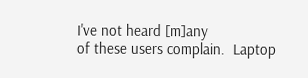I've not heard [m]any
of these users complain.  Laptop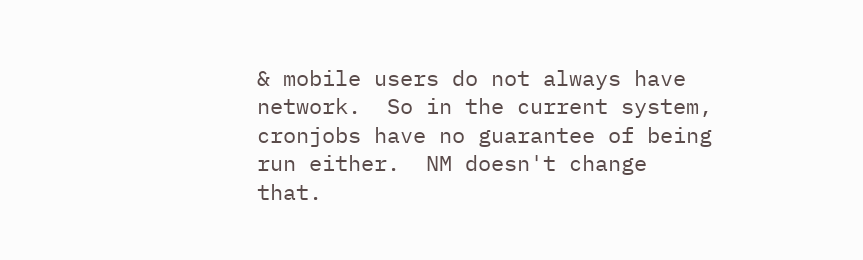& mobile users do not always have
network.  So in the current system, cronjobs have no guarantee of being
run either.  NM doesn't change that.